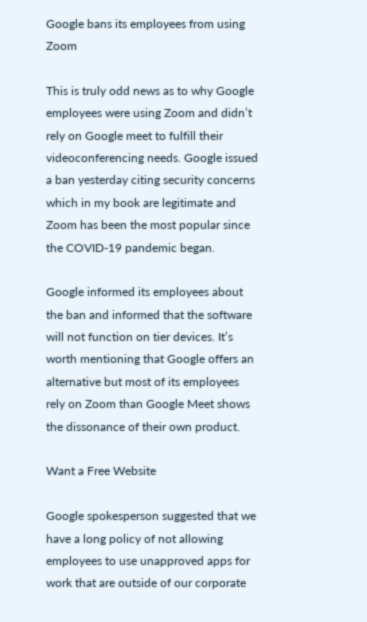Google bans its employees from using Zoom

This is truly odd news as to why Google employees were using Zoom and didn’t rely on Google meet to fulfill their videoconferencing needs. Google issued a ban yesterday citing security concerns which in my book are legitimate and Zoom has been the most popular since the COVID-19 pandemic began.

Google informed its employees about the ban and informed that the software will not function on tier devices. It’s worth mentioning that Google offers an alternative but most of its employees rely on Zoom than Google Meet shows the dissonance of their own product.

Want a Free Website

Google spokesperson suggested that we have a long policy of not allowing employees to use unapproved apps for work that are outside of our corporate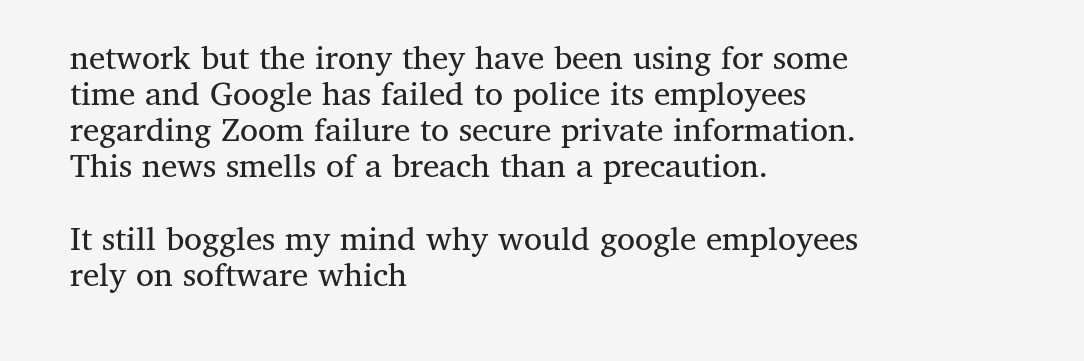network but the irony they have been using for some time and Google has failed to police its employees regarding Zoom failure to secure private information. This news smells of a breach than a precaution.

It still boggles my mind why would google employees rely on software which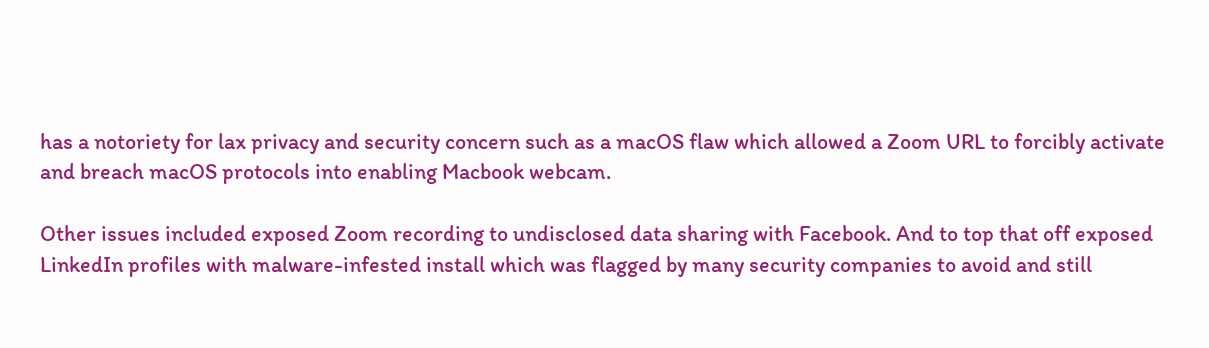has a notoriety for lax privacy and security concern such as a macOS flaw which allowed a Zoom URL to forcibly activate and breach macOS protocols into enabling Macbook webcam.

Other issues included exposed Zoom recording to undisclosed data sharing with Facebook. And to top that off exposed LinkedIn profiles with malware-infested install which was flagged by many security companies to avoid and still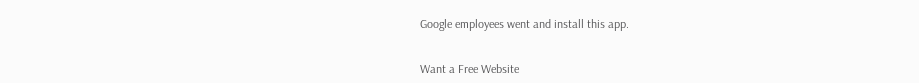Google employees went and install this app.


Want a Free Website